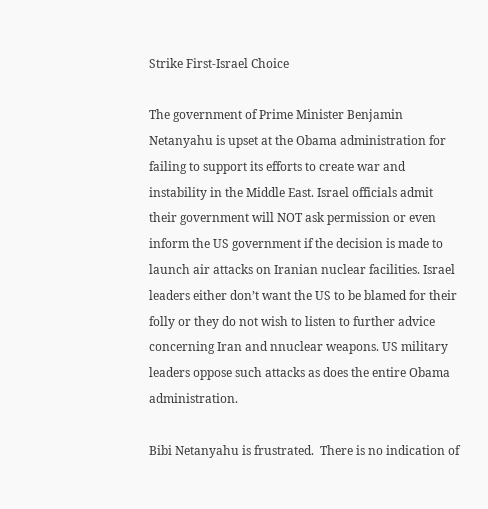Strike First-Israel Choice

The government of Prime Minister Benjamin Netanyahu is upset at the Obama administration for failing to support its efforts to create war and instability in the Middle East. Israel officials admit their government will NOT ask permission or even inform the US government if the decision is made to launch air attacks on Iranian nuclear facilities. Israel leaders either don’t want the US to be blamed for their folly or they do not wish to listen to further advice concerning Iran and nnuclear weapons. US military leaders oppose such attacks as does the entire Obama administration.

Bibi Netanyahu is frustrated.  There is no indication of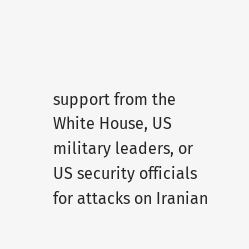support from the White House, US military leaders, or US security officials for attacks on Iranian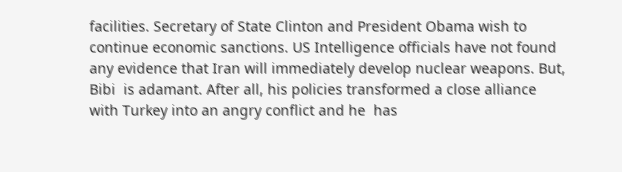facilities. Secretary of State Clinton and President Obama wish to continue economic sanctions. US Intelligence officials have not found any evidence that Iran will immediately develop nuclear weapons. But, Bibi  is adamant. After all, his policies transformed a close alliance with Turkey into an angry conflict and he  has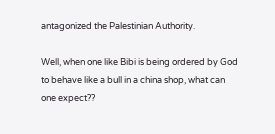antagonized the Palestinian Authority.

Well, when one like Bibi is being ordered by God to behave like a bull in a china shop, what can one expect??